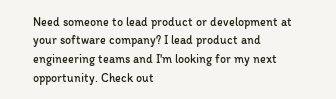Need someone to lead product or development at your software company? I lead product and engineering teams and I'm looking for my next opportunity. Check out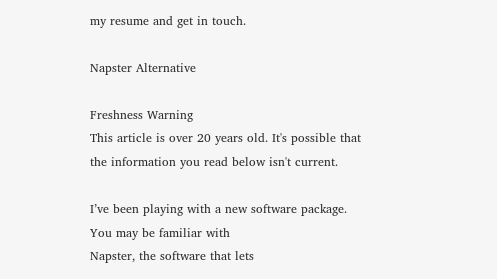my resume and get in touch.

Napster Alternative

Freshness Warning
This article is over 20 years old. It's possible that the information you read below isn't current.

I’ve been playing with a new software package. You may be familiar with
Napster, the software that lets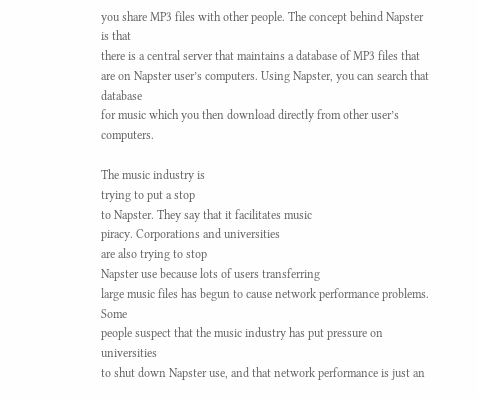you share MP3 files with other people. The concept behind Napster is that
there is a central server that maintains a database of MP3 files that
are on Napster user’s computers. Using Napster, you can search that database
for music which you then download directly from other user’s computers.

The music industry is
trying to put a stop
to Napster. They say that it facilitates music
piracy. Corporations and universities
are also trying to stop
Napster use because lots of users transferring
large music files has begun to cause network performance problems. Some
people suspect that the music industry has put pressure on universities
to shut down Napster use, and that network performance is just an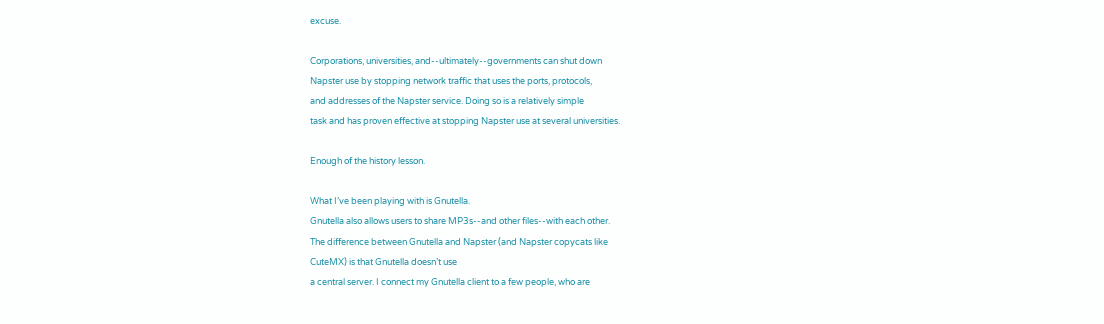excuse.

Corporations, universities, and--ultimately--governments can shut down
Napster use by stopping network traffic that uses the ports, protocols,
and addresses of the Napster service. Doing so is a relatively simple
task and has proven effective at stopping Napster use at several universities.

Enough of the history lesson.

What I’ve been playing with is Gnutella.
Gnutella also allows users to share MP3s--and other files--with each other.
The difference between Gnutella and Napster (and Napster copycats like
CuteMX) is that Gnutella doesn’t use
a central server. I connect my Gnutella client to a few people, who are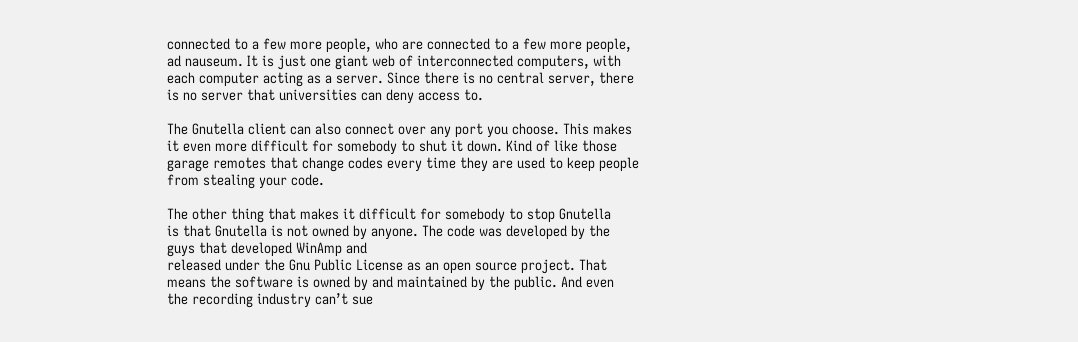connected to a few more people, who are connected to a few more people,
ad nauseum. It is just one giant web of interconnected computers, with
each computer acting as a server. Since there is no central server, there
is no server that universities can deny access to.

The Gnutella client can also connect over any port you choose. This makes
it even more difficult for somebody to shut it down. Kind of like those
garage remotes that change codes every time they are used to keep people
from stealing your code.

The other thing that makes it difficult for somebody to stop Gnutella
is that Gnutella is not owned by anyone. The code was developed by the
guys that developed WinAmp and
released under the Gnu Public License as an open source project. That
means the software is owned by and maintained by the public. And even
the recording industry can’t sue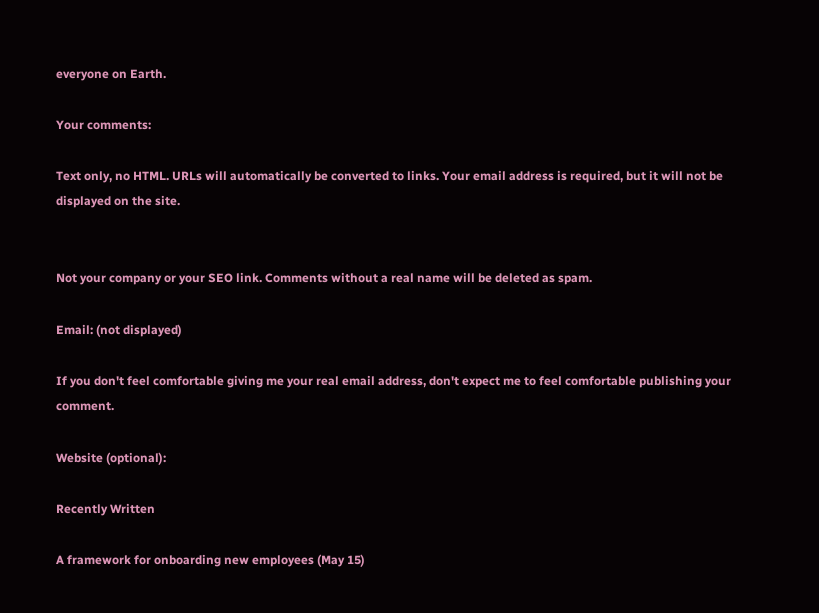everyone on Earth.

Your comments:

Text only, no HTML. URLs will automatically be converted to links. Your email address is required, but it will not be displayed on the site.


Not your company or your SEO link. Comments without a real name will be deleted as spam.

Email: (not displayed)

If you don't feel comfortable giving me your real email address, don't expect me to feel comfortable publishing your comment.

Website (optional):

Recently Written

A framework for onboarding new employees (May 15)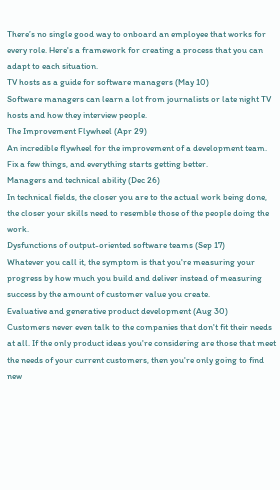There’s no single good way to onboard an employee that works for every role. Here's a framework for creating a process that you can adapt to each situation.
TV hosts as a guide for software managers (May 10)
Software managers can learn a lot from journalists or late night TV hosts and how they interview people.
The Improvement Flywheel (Apr 29)
An incredible flywheel for the improvement of a development team. Fix a few things, and everything starts getting better.
Managers and technical ability (Dec 26)
In technical fields, the closer you are to the actual work being done, the closer your skills need to resemble those of the people doing the work.
Dysfunctions of output-oriented software teams (Sep 17)
Whatever you call it, the symptom is that you're measuring your progress by how much you build and deliver instead of measuring success by the amount of customer value you create.
Evaluative and generative product development (Aug 30)
Customers never even talk to the companies that don't fit their needs at all. If the only product ideas you're considering are those that meet the needs of your current customers, then you're only going to find new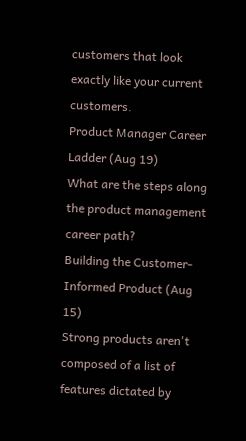customers that look exactly like your current customers.
Product Manager Career Ladder (Aug 19)
What are the steps along the product management career path?
Building the Customer-Informed Product (Aug 15)
Strong products aren't composed of a list of features dictated by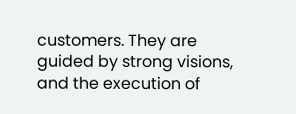customers. They are guided by strong visions, and the execution of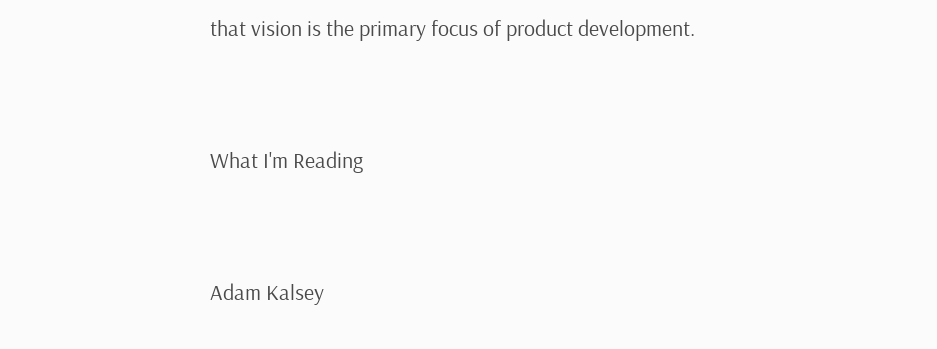that vision is the primary focus of product development.


What I'm Reading


Adam Kalsey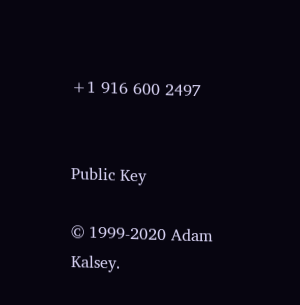+1 916 600 2497


Public Key

© 1999-2020 Adam Kalsey.